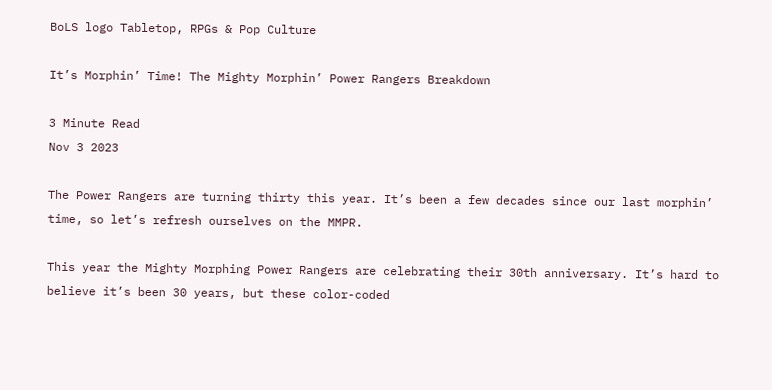BoLS logo Tabletop, RPGs & Pop Culture

It’s Morphin’ Time! The Mighty Morphin’ Power Rangers Breakdown

3 Minute Read
Nov 3 2023

The Power Rangers are turning thirty this year. It’s been a few decades since our last morphin’ time, so let’s refresh ourselves on the MMPR.

This year the Mighty Morphing Power Rangers are celebrating their 30th anniversary. It’s hard to believe it’s been 30 years, but these color-coded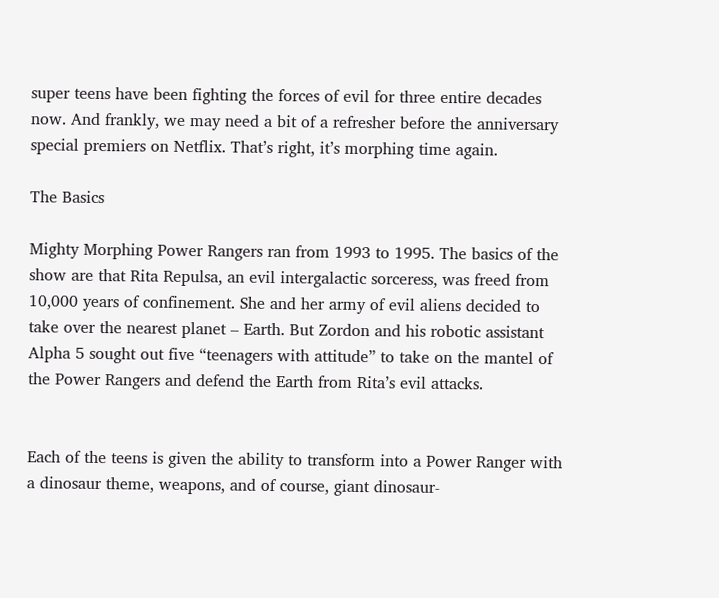super teens have been fighting the forces of evil for three entire decades now. And frankly, we may need a bit of a refresher before the anniversary special premiers on Netflix. That’s right, it’s morphing time again.

The Basics

Mighty Morphing Power Rangers ran from 1993 to 1995. The basics of the show are that Rita Repulsa, an evil intergalactic sorceress, was freed from 10,000 years of confinement. She and her army of evil aliens decided to take over the nearest planet – Earth. But Zordon and his robotic assistant Alpha 5 sought out five “teenagers with attitude” to take on the mantel of the Power Rangers and defend the Earth from Rita’s evil attacks.


Each of the teens is given the ability to transform into a Power Ranger with a dinosaur theme, weapons, and of course, giant dinosaur-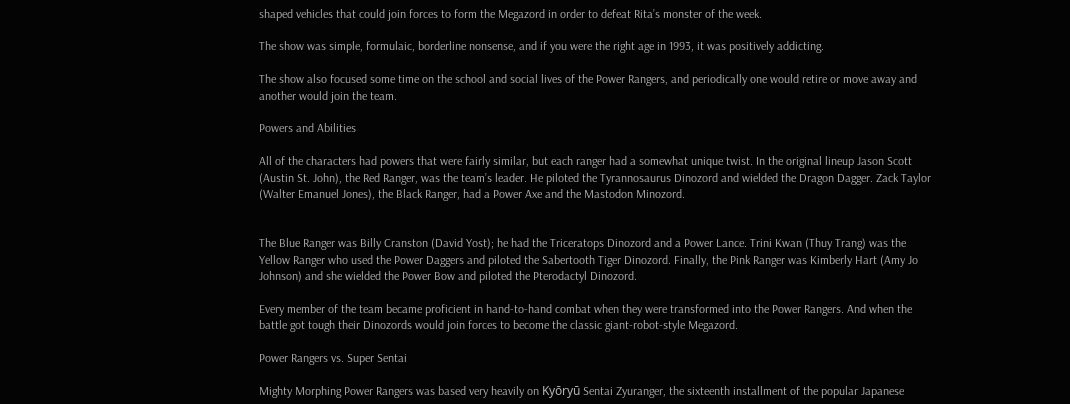shaped vehicles that could join forces to form the Megazord in order to defeat Rita’s monster of the week.

The show was simple, formulaic, borderline nonsense, and if you were the right age in 1993, it was positively addicting.

The show also focused some time on the school and social lives of the Power Rangers, and periodically one would retire or move away and another would join the team.

Powers and Abilities

All of the characters had powers that were fairly similar, but each ranger had a somewhat unique twist. In the original lineup Jason Scott (Austin St. John), the Red Ranger, was the team’s leader. He piloted the Tyrannosaurus Dinozord and wielded the Dragon Dagger. Zack Taylor (Walter Emanuel Jones), the Black Ranger, had a Power Axe and the Mastodon Minozord.


The Blue Ranger was Billy Cranston (David Yost); he had the Triceratops Dinozord and a Power Lance. Trini Kwan (Thuy Trang) was the Yellow Ranger who used the Power Daggers and piloted the Sabertooth Tiger Dinozord. Finally, the Pink Ranger was Kimberly Hart (Amy Jo Johnson) and she wielded the Power Bow and piloted the Pterodactyl Dinozord.

Every member of the team became proficient in hand-to-hand combat when they were transformed into the Power Rangers. And when the battle got tough their Dinozords would join forces to become the classic giant-robot-style Megazord.

Power Rangers vs. Super Sentai

Mighty Morphing Power Rangers was based very heavily on Kyōryū Sentai Zyuranger, the sixteenth installment of the popular Japanese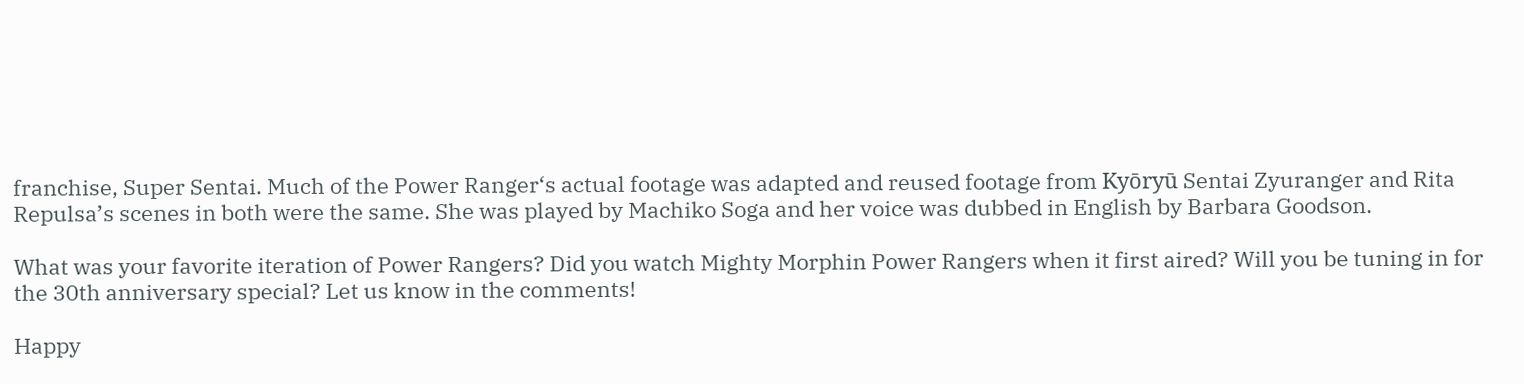franchise, Super Sentai. Much of the Power Ranger‘s actual footage was adapted and reused footage from Kyōryū Sentai Zyuranger and Rita Repulsa’s scenes in both were the same. She was played by Machiko Soga and her voice was dubbed in English by Barbara Goodson.

What was your favorite iteration of Power Rangers? Did you watch Mighty Morphin Power Rangers when it first aired? Will you be tuning in for the 30th anniversary special? Let us know in the comments!

Happy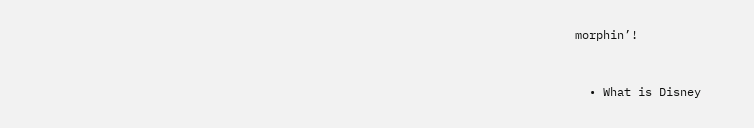morphin’!


  • What is Disney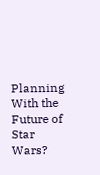Planning With the Future of Star Wars?